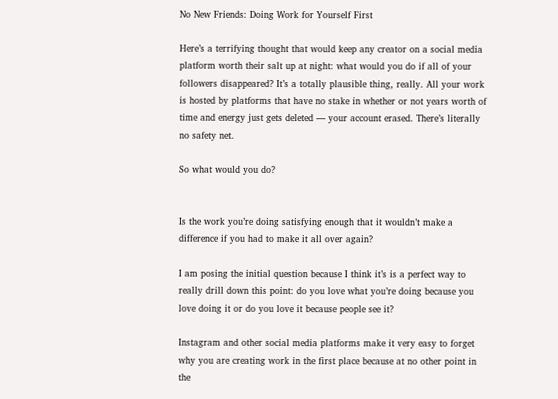No New Friends: Doing Work for Yourself First

Here’s a terrifying thought that would keep any creator on a social media platform worth their salt up at night: what would you do if all of your followers disappeared? It’s a totally plausible thing, really. All your work is hosted by platforms that have no stake in whether or not years worth of time and energy just gets deleted — your account erased. There’s literally no safety net.

So what would you do?


Is the work you’re doing satisfying enough that it wouldn’t make a difference if you had to make it all over again?

I am posing the initial question because I think it’s is a perfect way to really drill down this point: do you love what you’re doing because you love doing it or do you love it because people see it?

Instagram and other social media platforms make it very easy to forget why you are creating work in the first place because at no other point in the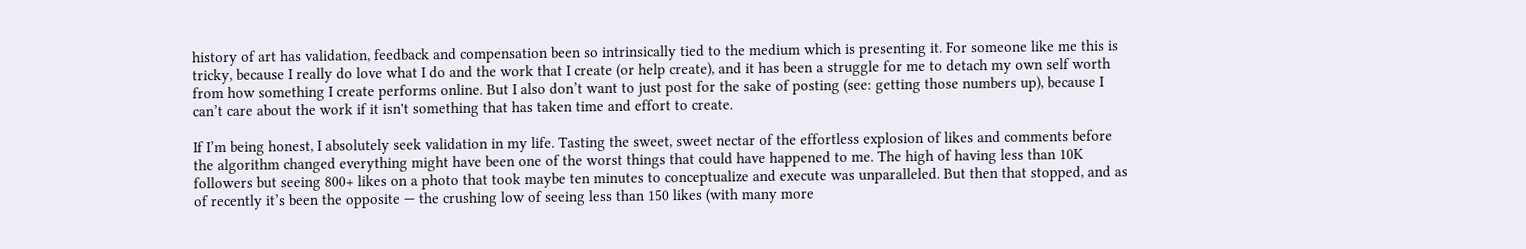history of art has validation, feedback and compensation been so intrinsically tied to the medium which is presenting it. For someone like me this is tricky, because I really do love what I do and the work that I create (or help create), and it has been a struggle for me to detach my own self worth from how something I create performs online. But I also don’t want to just post for the sake of posting (see: getting those numbers up), because I can’t care about the work if it isn't something that has taken time and effort to create.

If I’m being honest, I absolutely seek validation in my life. Tasting the sweet, sweet nectar of the effortless explosion of likes and comments before the algorithm changed everything might have been one of the worst things that could have happened to me. The high of having less than 10K followers but seeing 800+ likes on a photo that took maybe ten minutes to conceptualize and execute was unparalleled. But then that stopped, and as of recently it’s been the opposite — the crushing low of seeing less than 150 likes (with many more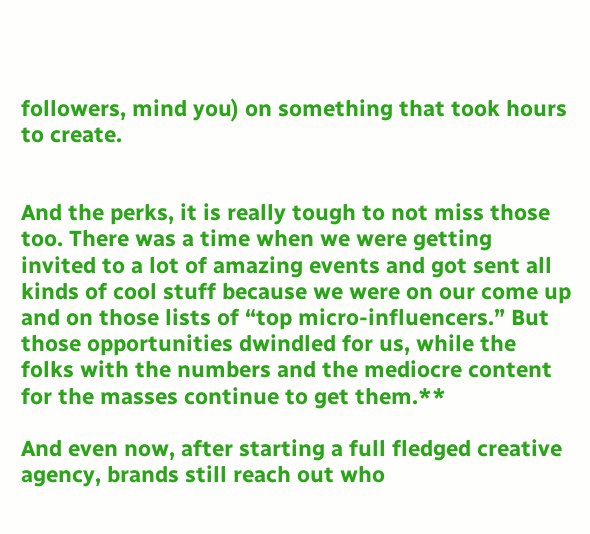followers, mind you) on something that took hours to create.


And the perks, it is really tough to not miss those too. There was a time when we were getting invited to a lot of amazing events and got sent all kinds of cool stuff because we were on our come up and on those lists of “top micro-influencers.” But those opportunities dwindled for us, while the folks with the numbers and the mediocre content for the masses continue to get them.**

And even now, after starting a full fledged creative agency, brands still reach out who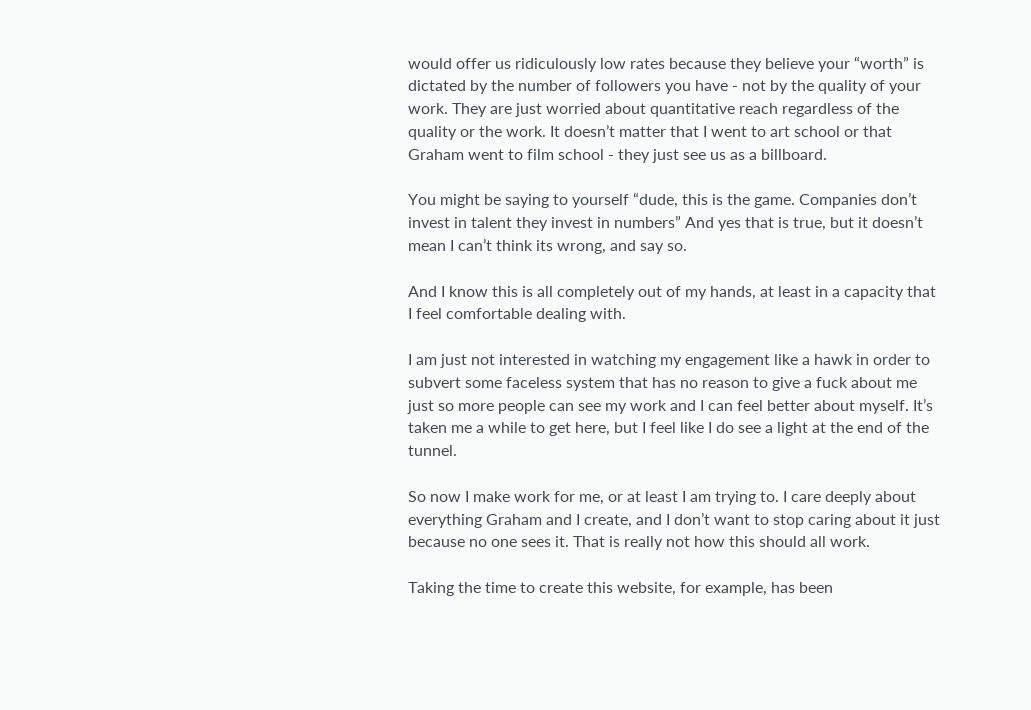would offer us ridiculously low rates because they believe your “worth” is dictated by the number of followers you have - not by the quality of your work. They are just worried about quantitative reach regardless of the quality or the work. It doesn’t matter that I went to art school or that Graham went to film school - they just see us as a billboard.

You might be saying to yourself “dude, this is the game. Companies don’t invest in talent they invest in numbers” And yes that is true, but it doesn’t mean I can’t think its wrong, and say so.

And I know this is all completely out of my hands, at least in a capacity that I feel comfortable dealing with.

I am just not interested in watching my engagement like a hawk in order to subvert some faceless system that has no reason to give a fuck about me just so more people can see my work and I can feel better about myself. It’s taken me a while to get here, but I feel like I do see a light at the end of the tunnel.

So now I make work for me, or at least I am trying to. I care deeply about everything Graham and I create, and I don’t want to stop caring about it just because no one sees it. That is really not how this should all work.

Taking the time to create this website, for example, has been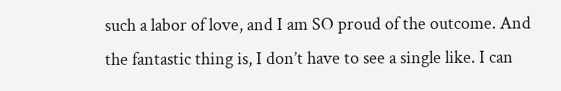such a labor of love, and I am SO proud of the outcome. And the fantastic thing is, I don’t have to see a single like. I can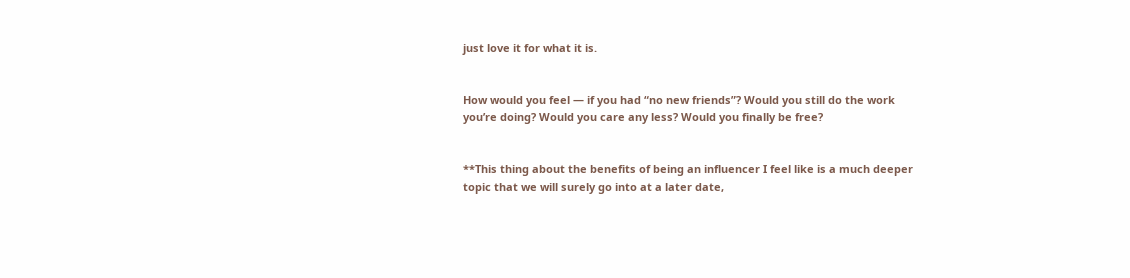just love it for what it is.


How would you feel — if you had “no new friends”? Would you still do the work you’re doing? Would you care any less? Would you finally be free?


**This thing about the benefits of being an influencer I feel like is a much deeper topic that we will surely go into at a later date,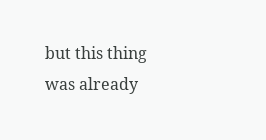but this thing was already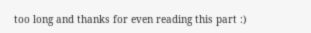too long and thanks for even reading this part :)